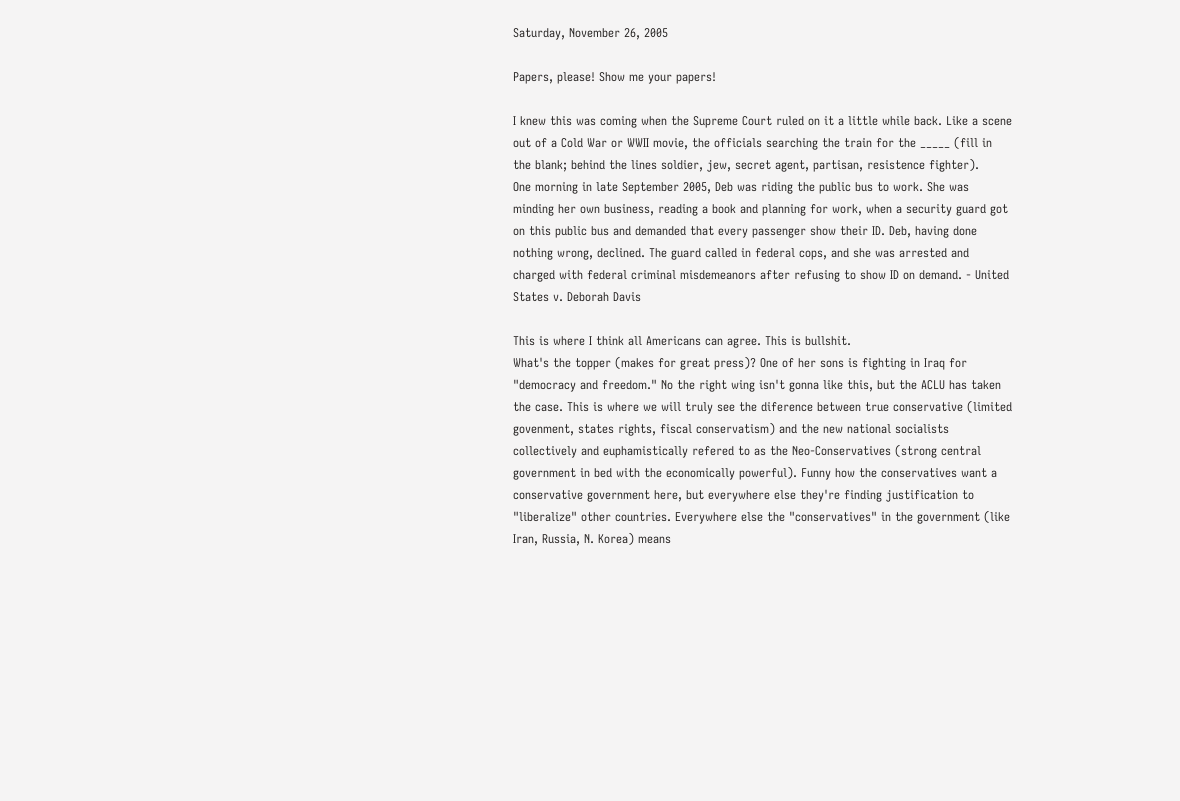Saturday, November 26, 2005

Papers, please! Show me your papers!

I knew this was coming when the Supreme Court ruled on it a little while back. Like a scene out of a Cold War or WWII movie, the officials searching the train for the _____ (fill in the blank; behind the lines soldier, jew, secret agent, partisan, resistence fighter).
One morning in late September 2005, Deb was riding the public bus to work. She was minding her own business, reading a book and planning for work, when a security guard got on this public bus and demanded that every passenger show their ID. Deb, having done nothing wrong, declined. The guard called in federal cops, and she was arrested and charged with federal criminal misdemeanors after refusing to show ID on demand. - United States v. Deborah Davis

This is where I think all Americans can agree. This is bullshit.
What's the topper (makes for great press)? One of her sons is fighting in Iraq for "democracy and freedom." No the right wing isn't gonna like this, but the ACLU has taken the case. This is where we will truly see the diference between true conservative (limited govenment, states rights, fiscal conservatism) and the new national socialists collectively and euphamistically refered to as the Neo-Conservatives (strong central government in bed with the economically powerful). Funny how the conservatives want a conservative government here, but everywhere else they're finding justification to "liberalize" other countries. Everywhere else the "conservatives" in the government (like Iran, Russia, N. Korea) means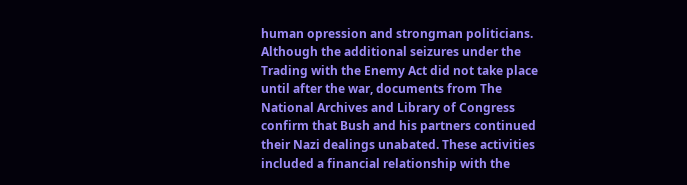human opression and strongman politicians.
Although the additional seizures under the Trading with the Enemy Act did not take place until after the war, documents from The National Archives and Library of Congress confirm that Bush and his partners continued their Nazi dealings unabated. These activities included a financial relationship with the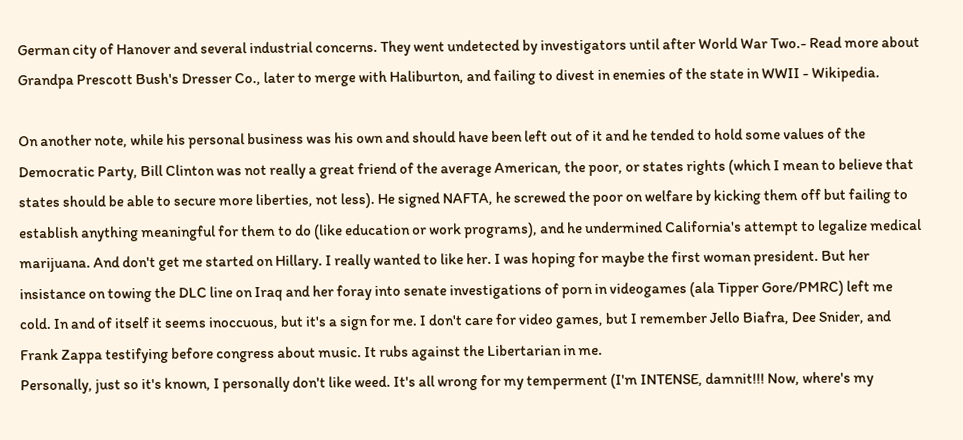German city of Hanover and several industrial concerns. They went undetected by investigators until after World War Two.- Read more about Grandpa Prescott Bush's Dresser Co., later to merge with Haliburton, and failing to divest in enemies of the state in WWII - Wikipedia.

On another note, while his personal business was his own and should have been left out of it and he tended to hold some values of the Democratic Party, Bill Clinton was not really a great friend of the average American, the poor, or states rights (which I mean to believe that states should be able to secure more liberties, not less). He signed NAFTA, he screwed the poor on welfare by kicking them off but failing to establish anything meaningful for them to do (like education or work programs), and he undermined California's attempt to legalize medical marijuana. And don't get me started on Hillary. I really wanted to like her. I was hoping for maybe the first woman president. But her insistance on towing the DLC line on Iraq and her foray into senate investigations of porn in videogames (ala Tipper Gore/PMRC) left me cold. In and of itself it seems inoccuous, but it's a sign for me. I don't care for video games, but I remember Jello Biafra, Dee Snider, and Frank Zappa testifying before congress about music. It rubs against the Libertarian in me.
Personally, just so it's known, I personally don't like weed. It's all wrong for my temperment (I'm INTENSE, damnit!!! Now, where's my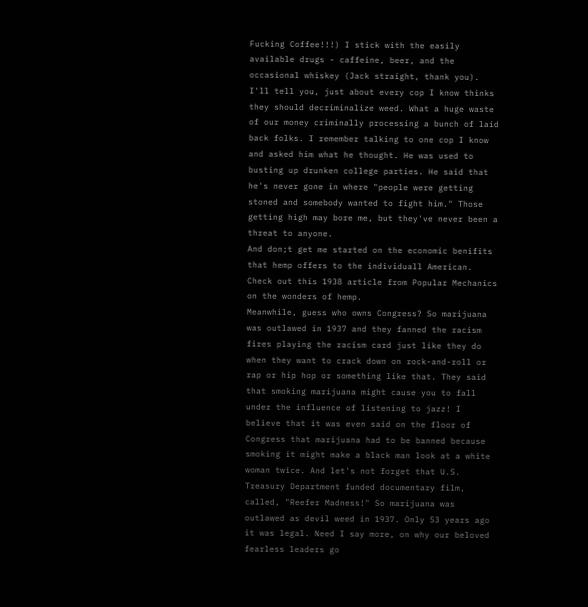Fucking Coffee!!!) I stick with the easily available drugs - caffeine, beer, and the occasional whiskey (Jack straight, thank you). I'll tell you, just about every cop I know thinks they should decriminalize weed. What a huge waste of our money criminally processing a bunch of laid back folks. I remember talking to one cop I know and asked him what he thought. He was used to busting up drunken college parties. He said that he's never gone in where "people were getting stoned and somebody wanted to fight him." Those getting high may bore me, but they've never been a threat to anyone.
And don;t get me started on the economic benifits that hemp offers to the individuall American. Check out this 1938 article from Popular Mechanics on the wonders of hemp.
Meanwhile, guess who owns Congress? So marijuana was outlawed in 1937 and they fanned the racism fires playing the racism card just like they do when they want to crack down on rock-and-roll or rap or hip hop or something like that. They said that smoking marijuana might cause you to fall under the influence of listening to jazz! I believe that it was even said on the floor of Congress that marijuana had to be banned because smoking it might make a black man look at a white woman twice. And let's not forget that U.S. Treasury Department funded documentary film, called, "Reefer Madness!" So marijuana was outlawed as devil weed in 1937. Only 53 years ago it was legal. Need I say more, on why our beloved fearless leaders go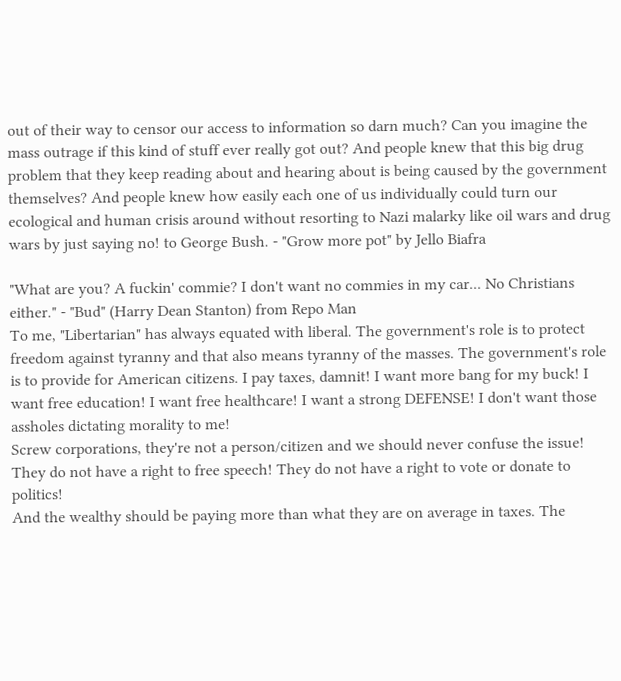out of their way to censor our access to information so darn much? Can you imagine the mass outrage if this kind of stuff ever really got out? And people knew that this big drug problem that they keep reading about and hearing about is being caused by the government themselves? And people knew how easily each one of us individually could turn our ecological and human crisis around without resorting to Nazi malarky like oil wars and drug wars by just saying no! to George Bush. - "Grow more pot" by Jello Biafra

"What are you? A fuckin' commie? I don't want no commies in my car... No Christians either." - "Bud" (Harry Dean Stanton) from Repo Man
To me, "Libertarian" has always equated with liberal. The government's role is to protect freedom against tyranny and that also means tyranny of the masses. The government's role is to provide for American citizens. I pay taxes, damnit! I want more bang for my buck! I want free education! I want free healthcare! I want a strong DEFENSE! I don't want those assholes dictating morality to me!
Screw corporations, they're not a person/citizen and we should never confuse the issue! They do not have a right to free speech! They do not have a right to vote or donate to politics!
And the wealthy should be paying more than what they are on average in taxes. The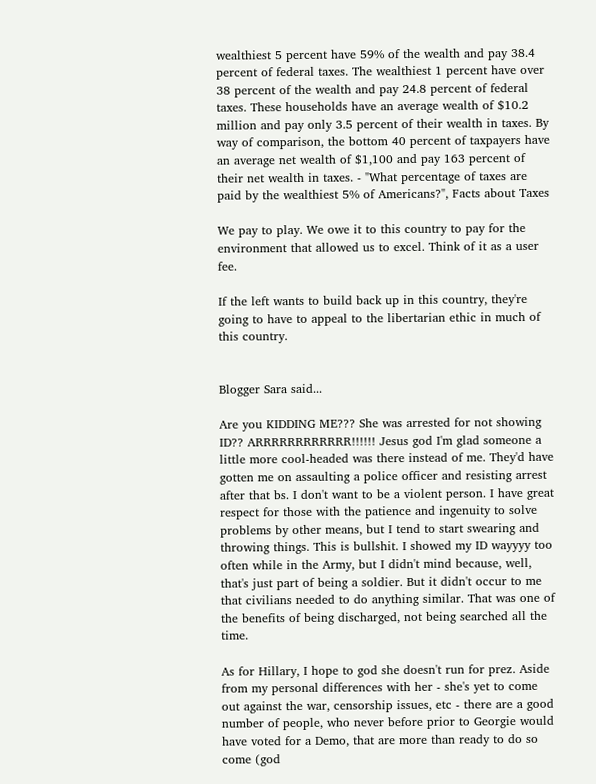wealthiest 5 percent have 59% of the wealth and pay 38.4 percent of federal taxes. The wealthiest 1 percent have over 38 percent of the wealth and pay 24.8 percent of federal taxes. These households have an average wealth of $10.2 million and pay only 3.5 percent of their wealth in taxes. By way of comparison, the bottom 40 percent of taxpayers have an average net wealth of $1,100 and pay 163 percent of their net wealth in taxes. - "What percentage of taxes are paid by the wealthiest 5% of Americans?", Facts about Taxes

We pay to play. We owe it to this country to pay for the environment that allowed us to excel. Think of it as a user fee.

If the left wants to build back up in this country, they're going to have to appeal to the libertarian ethic in much of this country.


Blogger Sara said...

Are you KIDDING ME??? She was arrested for not showing ID?? ARRRRRRRRRRRR!!!!!! Jesus god I'm glad someone a little more cool-headed was there instead of me. They'd have gotten me on assaulting a police officer and resisting arrest after that bs. I don't want to be a violent person. I have great respect for those with the patience and ingenuity to solve problems by other means, but I tend to start swearing and throwing things. This is bullshit. I showed my ID wayyyy too often while in the Army, but I didn't mind because, well, that's just part of being a soldier. But it didn't occur to me that civilians needed to do anything similar. That was one of the benefits of being discharged, not being searched all the time.

As for Hillary, I hope to god she doesn't run for prez. Aside from my personal differences with her - she's yet to come out against the war, censorship issues, etc - there are a good number of people, who never before prior to Georgie would have voted for a Demo, that are more than ready to do so come (god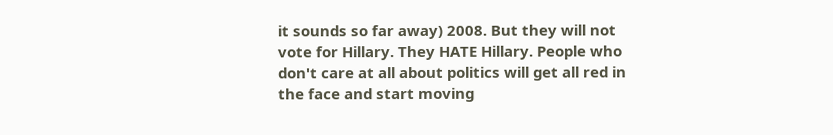it sounds so far away) 2008. But they will not vote for Hillary. They HATE Hillary. People who don't care at all about politics will get all red in the face and start moving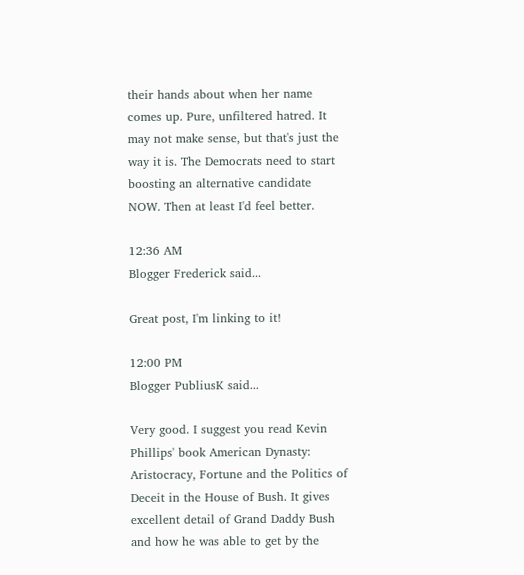their hands about when her name comes up. Pure, unfiltered hatred. It may not make sense, but that's just the way it is. The Democrats need to start boosting an alternative candidate NOW. Then at least I'd feel better.

12:36 AM
Blogger Frederick said...

Great post, I'm linking to it!

12:00 PM
Blogger PubliusK said...

Very good. I suggest you read Kevin Phillips' book American Dynasty: Aristocracy, Fortune and the Politics of Deceit in the House of Bush. It gives excellent detail of Grand Daddy Bush and how he was able to get by the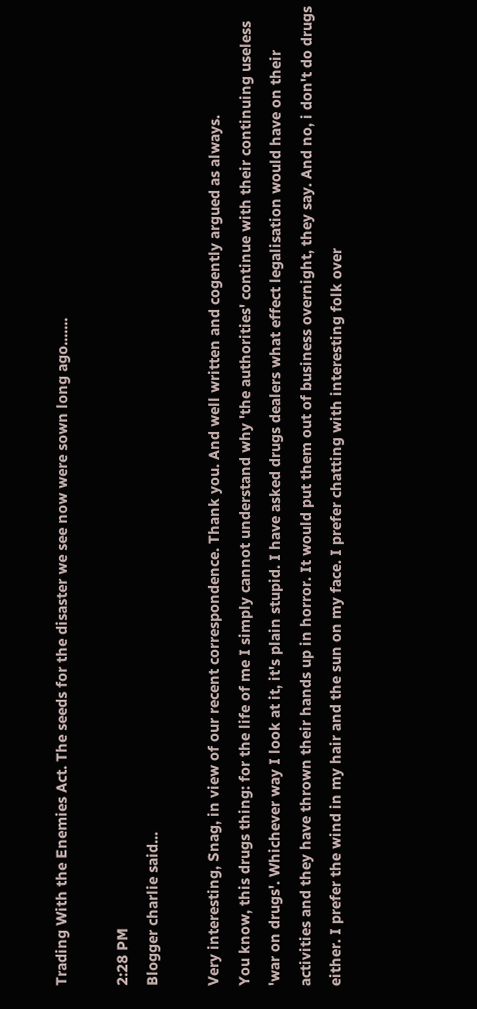Trading With the Enemies Act. The seeds for the disaster we see now were sown long ago.......

2:28 PM
Blogger charlie said...

Very interesting, Snag, in view of our recent correspondence. Thank you. And well written and cogently argued as always.
You know, this drugs thing: for the life of me I simply cannot understand why 'the authorities' continue with their continuing useless 'war on drugs'. Whichever way I look at it, it's plain stupid. I have asked drugs dealers what effect legalisation would have on their activities and they have thrown their hands up in horror. It would put them out of business overnight, they say. And no, i don't do drugs either. I prefer the wind in my hair and the sun on my face. I prefer chatting with interesting folk over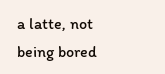a latte, not being bored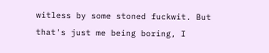witless by some stoned fuckwit. But that's just me being boring, I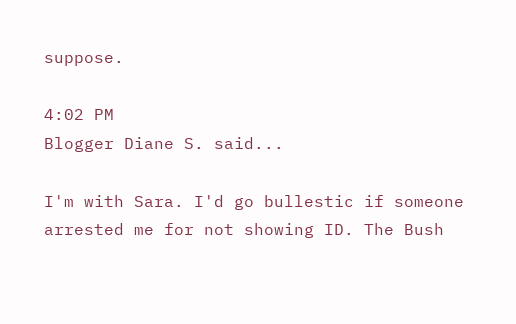suppose.

4:02 PM
Blogger Diane S. said...

I'm with Sara. I'd go bullestic if someone arrested me for not showing ID. The Bush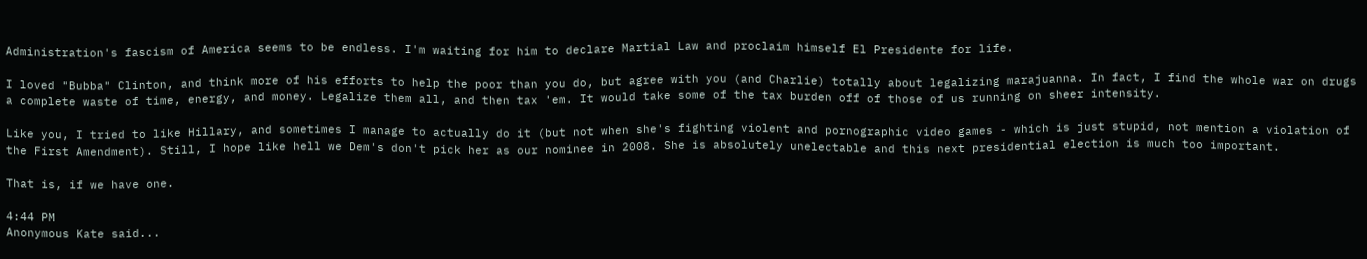Administration's fascism of America seems to be endless. I'm waiting for him to declare Martial Law and proclaim himself El Presidente for life.

I loved "Bubba" Clinton, and think more of his efforts to help the poor than you do, but agree with you (and Charlie) totally about legalizing marajuanna. In fact, I find the whole war on drugs a complete waste of time, energy, and money. Legalize them all, and then tax 'em. It would take some of the tax burden off of those of us running on sheer intensity.

Like you, I tried to like Hillary, and sometimes I manage to actually do it (but not when she's fighting violent and pornographic video games - which is just stupid, not mention a violation of the First Amendment). Still, I hope like hell we Dem's don't pick her as our nominee in 2008. She is absolutely unelectable and this next presidential election is much too important.

That is, if we have one.

4:44 PM
Anonymous Kate said...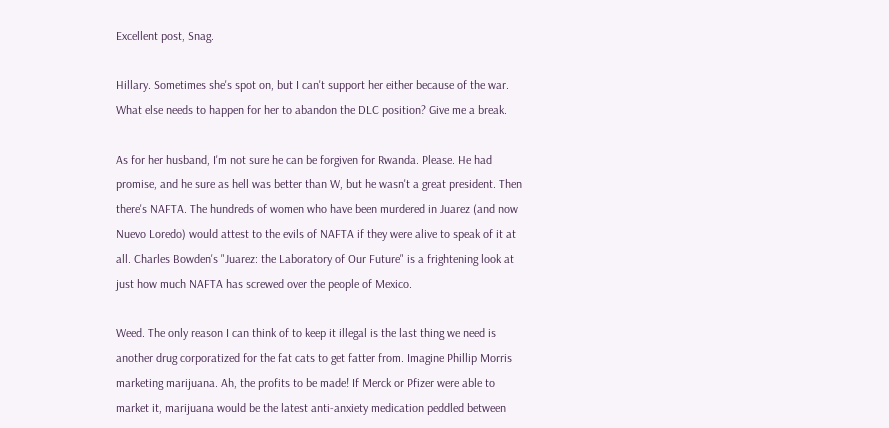Excellent post, Snag.

Hillary. Sometimes she's spot on, but I can't support her either because of the war. What else needs to happen for her to abandon the DLC position? Give me a break.

As for her husband, I'm not sure he can be forgiven for Rwanda. Please. He had promise, and he sure as hell was better than W, but he wasn't a great president. Then there's NAFTA. The hundreds of women who have been murdered in Juarez (and now Nuevo Loredo) would attest to the evils of NAFTA if they were alive to speak of it at all. Charles Bowden's "Juarez: the Laboratory of Our Future" is a frightening look at just how much NAFTA has screwed over the people of Mexico.

Weed. The only reason I can think of to keep it illegal is the last thing we need is another drug corporatized for the fat cats to get fatter from. Imagine Phillip Morris marketing marijuana. Ah, the profits to be made! If Merck or Pfizer were able to market it, marijuana would be the latest anti-anxiety medication peddled between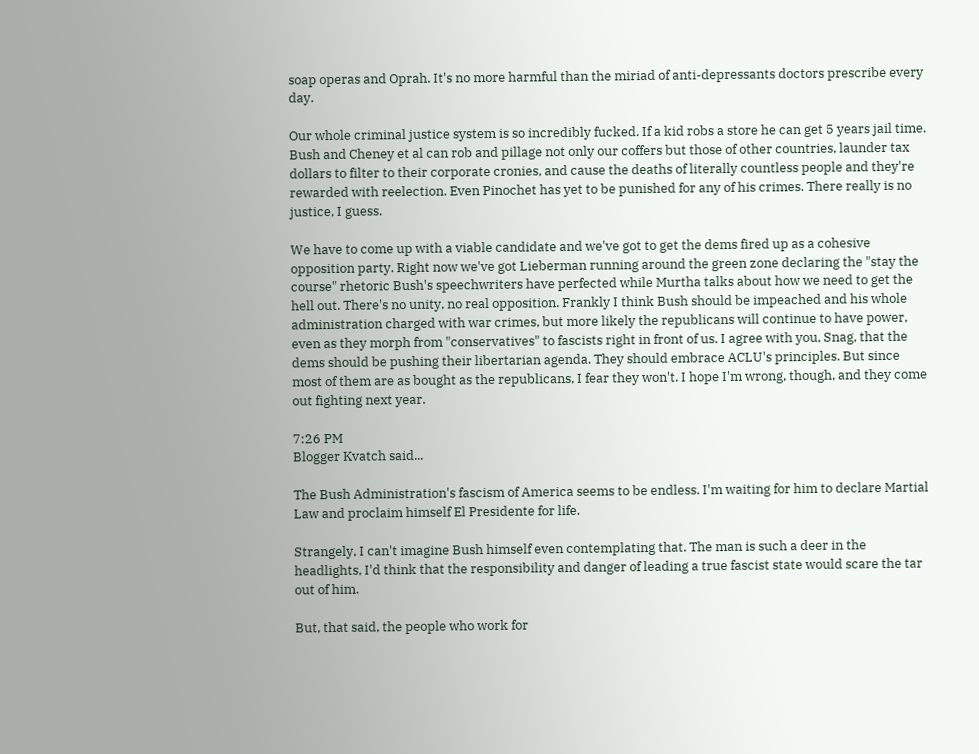soap operas and Oprah. It's no more harmful than the miriad of anti-depressants doctors prescribe every day.

Our whole criminal justice system is so incredibly fucked. If a kid robs a store he can get 5 years jail time. Bush and Cheney et al can rob and pillage not only our coffers but those of other countries, launder tax dollars to filter to their corporate cronies, and cause the deaths of literally countless people and they're rewarded with reelection. Even Pinochet has yet to be punished for any of his crimes. There really is no justice, I guess.

We have to come up with a viable candidate and we've got to get the dems fired up as a cohesive opposition party. Right now we've got Lieberman running around the green zone declaring the "stay the course" rhetoric Bush's speechwriters have perfected while Murtha talks about how we need to get the hell out. There's no unity, no real opposition. Frankly I think Bush should be impeached and his whole administration charged with war crimes, but more likely the republicans will continue to have power, even as they morph from "conservatives" to fascists right in front of us. I agree with you, Snag, that the dems should be pushing their libertarian agenda. They should embrace ACLU's principles. But since most of them are as bought as the republicans, I fear they won't. I hope I'm wrong, though, and they come out fighting next year.

7:26 PM
Blogger Kvatch said...

The Bush Administration's fascism of America seems to be endless. I'm waiting for him to declare Martial Law and proclaim himself El Presidente for life.

Strangely, I can't imagine Bush himself even contemplating that. The man is such a deer in the headlights, I'd think that the responsibility and danger of leading a true fascist state would scare the tar out of him.

But, that said, the people who work for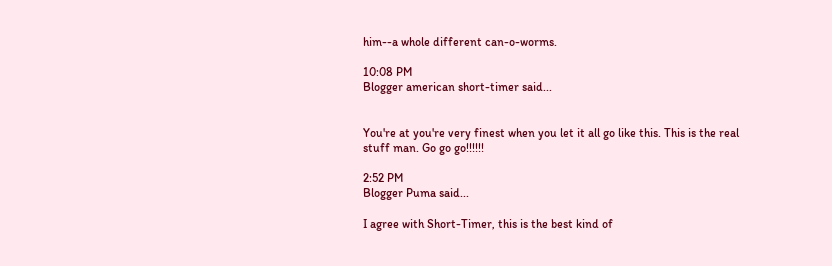him--a whole different can-o-worms.

10:08 PM
Blogger american short-timer said...


You're at you're very finest when you let it all go like this. This is the real stuff man. Go go go!!!!!!

2:52 PM
Blogger Puma said...

I agree with Short-Timer, this is the best kind of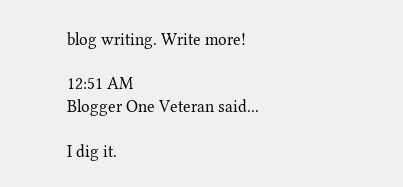blog writing. Write more!

12:51 AM
Blogger One Veteran said...

I dig it.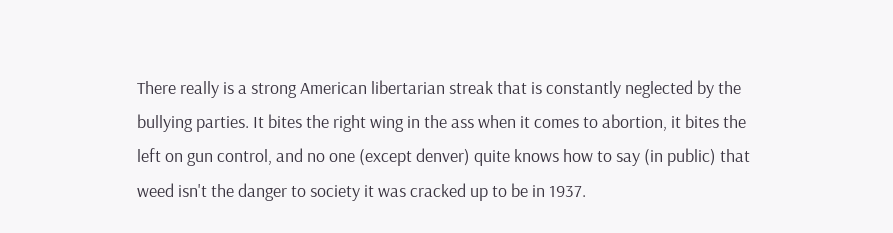There really is a strong American libertarian streak that is constantly neglected by the bullying parties. It bites the right wing in the ass when it comes to abortion, it bites the left on gun control, and no one (except denver) quite knows how to say (in public) that weed isn't the danger to society it was cracked up to be in 1937.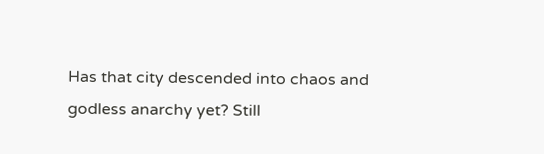Has that city descended into chaos and godless anarchy yet? Still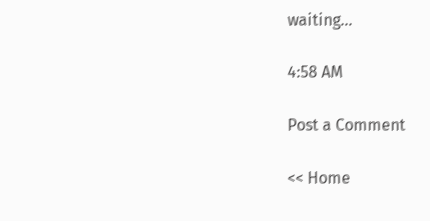waiting...

4:58 AM

Post a Comment

<< Home